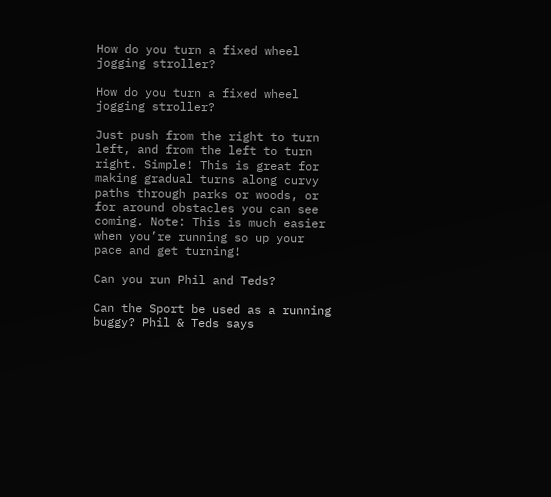How do you turn a fixed wheel jogging stroller?

How do you turn a fixed wheel jogging stroller?

Just push from the right to turn left, and from the left to turn right. Simple! This is great for making gradual turns along curvy paths through parks or woods, or for around obstacles you can see coming. Note: This is much easier when you’re running so up your pace and get turning!

Can you run Phil and Teds?

Can the Sport be used as a running buggy? Phil & Teds says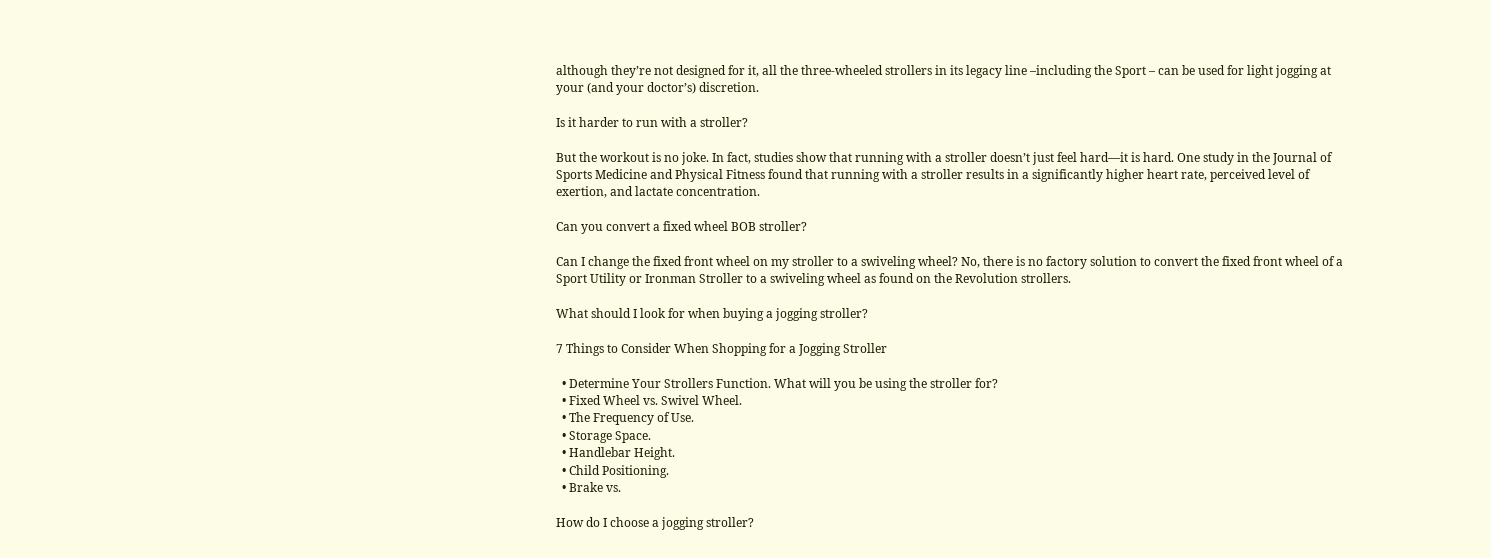although they’re not designed for it, all the three-wheeled strollers in its legacy line –including the Sport – can be used for light jogging at your (and your doctor’s) discretion.

Is it harder to run with a stroller?

But the workout is no joke. In fact, studies show that running with a stroller doesn’t just feel hard—it is hard. One study in the Journal of Sports Medicine and Physical Fitness found that running with a stroller results in a significantly higher heart rate, perceived level of exertion, and lactate concentration.

Can you convert a fixed wheel BOB stroller?

Can I change the fixed front wheel on my stroller to a swiveling wheel? No, there is no factory solution to convert the fixed front wheel of a Sport Utility or Ironman Stroller to a swiveling wheel as found on the Revolution strollers.

What should I look for when buying a jogging stroller?

7 Things to Consider When Shopping for a Jogging Stroller

  • Determine Your Strollers Function. What will you be using the stroller for?
  • Fixed Wheel vs. Swivel Wheel.
  • The Frequency of Use.
  • Storage Space.
  • Handlebar Height.
  • Child Positioning.
  • Brake vs.

How do I choose a jogging stroller?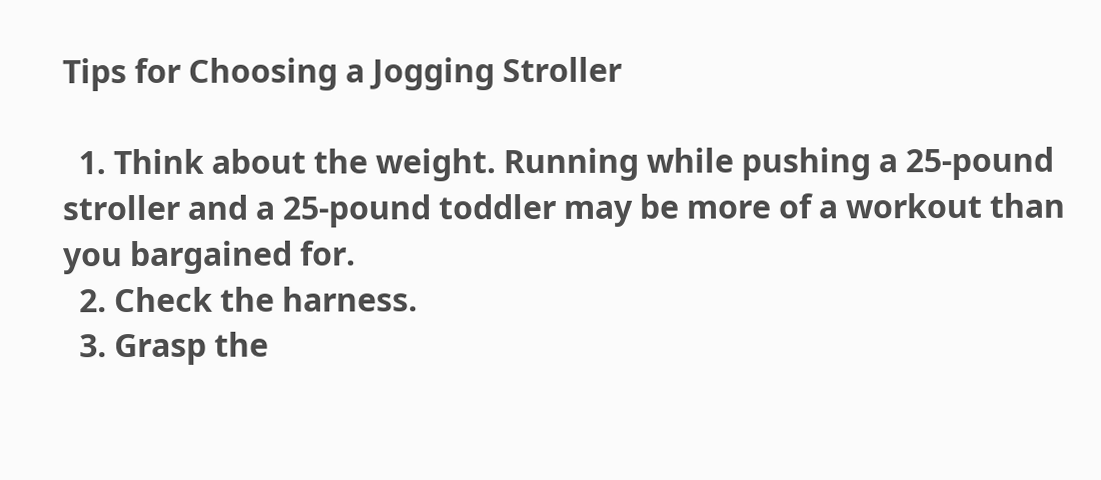Tips for Choosing a Jogging Stroller

  1. Think about the weight. Running while pushing a 25-pound stroller and a 25-pound toddler may be more of a workout than you bargained for.
  2. Check the harness.
  3. Grasp the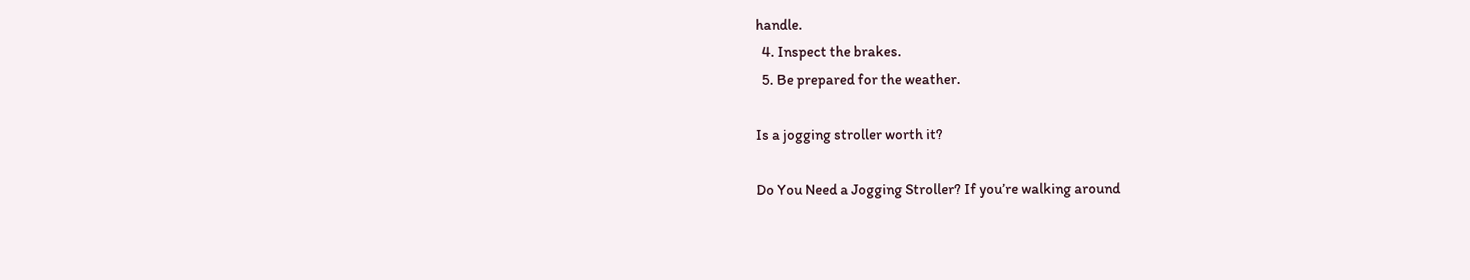handle.
  4. Inspect the brakes.
  5. Be prepared for the weather.

Is a jogging stroller worth it?

Do You Need a Jogging Stroller? If you’re walking around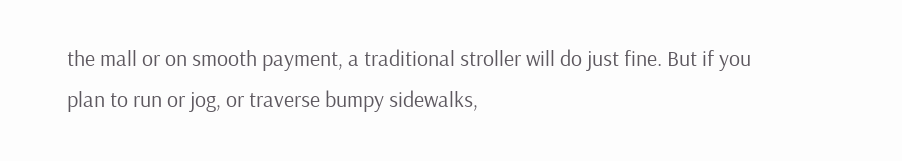the mall or on smooth payment, a traditional stroller will do just fine. But if you plan to run or jog, or traverse bumpy sidewalks,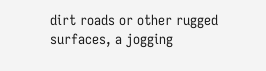dirt roads or other rugged surfaces, a jogging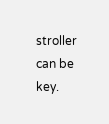stroller can be key.